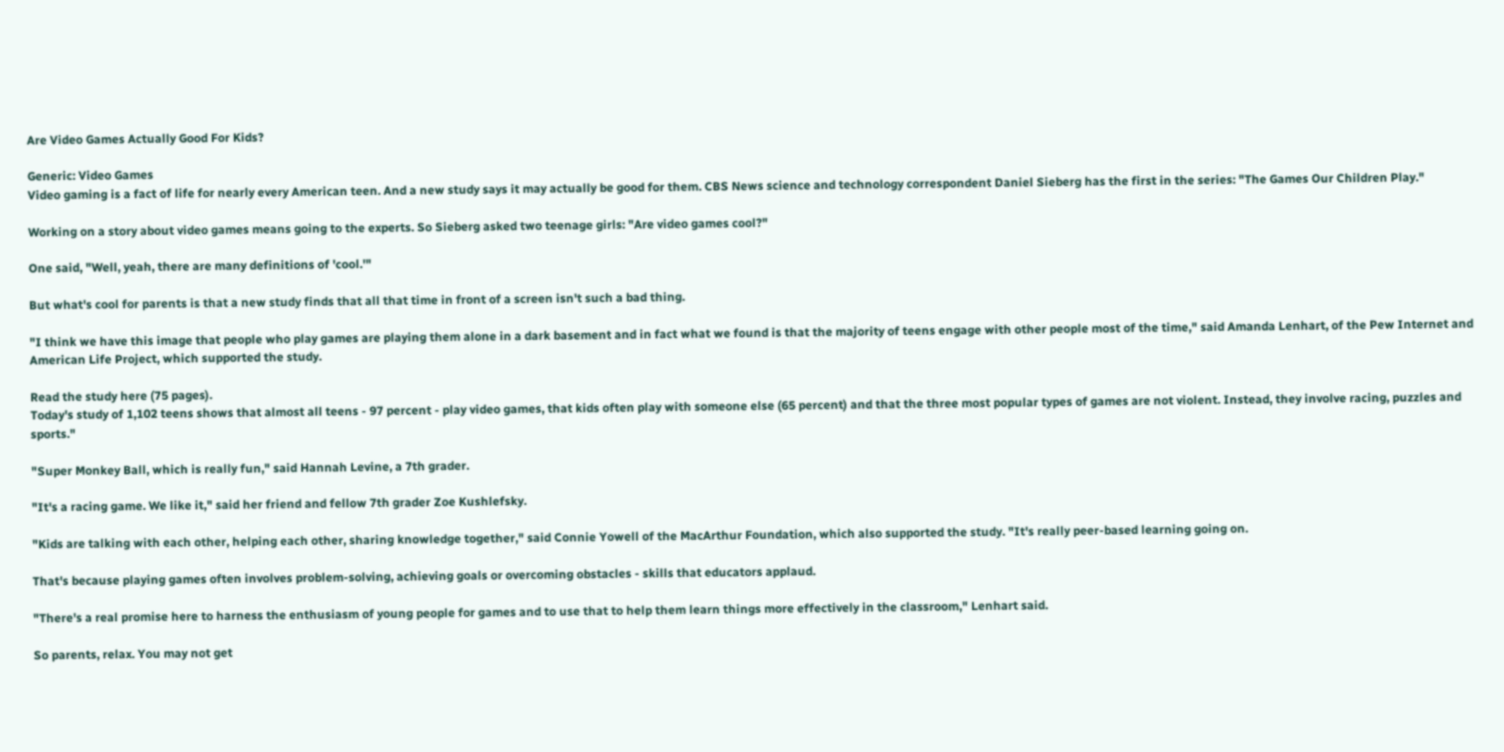Are Video Games Actually Good For Kids?

Generic: Video Games
Video gaming is a fact of life for nearly every American teen. And a new study says it may actually be good for them. CBS News science and technology correspondent Daniel Sieberg has the first in the series: "The Games Our Children Play."

Working on a story about video games means going to the experts. So Sieberg asked two teenage girls: "Are video games cool?"

One said, "Well, yeah, there are many definitions of 'cool.'"

But what's cool for parents is that a new study finds that all that time in front of a screen isn't such a bad thing.

"I think we have this image that people who play games are playing them alone in a dark basement and in fact what we found is that the majority of teens engage with other people most of the time," said Amanda Lenhart, of the Pew Internet and American Life Project, which supported the study.

Read the study here (75 pages).
Today's study of 1,102 teens shows that almost all teens - 97 percent - play video games, that kids often play with someone else (65 percent) and that the three most popular types of games are not violent. Instead, they involve racing, puzzles and sports."

"Super Monkey Ball, which is really fun," said Hannah Levine, a 7th grader.

"It's a racing game. We like it," said her friend and fellow 7th grader Zoe Kushlefsky.

"Kids are talking with each other, helping each other, sharing knowledge together," said Connie Yowell of the MacArthur Foundation, which also supported the study. "It's really peer-based learning going on.

That's because playing games often involves problem-solving, achieving goals or overcoming obstacles - skills that educators applaud.

"There's a real promise here to harness the enthusiasm of young people for games and to use that to help them learn things more effectively in the classroom," Lenhart said.

So parents, relax. You may not get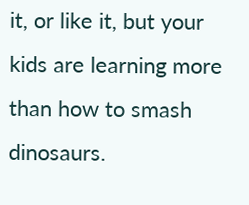it, or like it, but your kids are learning more than how to smash dinosaurs.